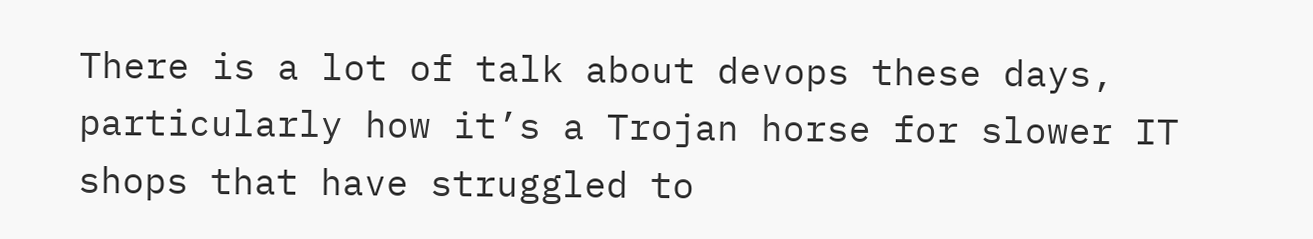There is a lot of talk about devops these days, particularly how it’s a Trojan horse for slower IT shops that have struggled to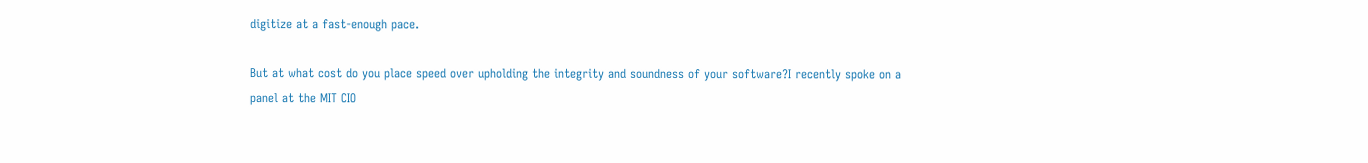digitize at a fast-enough pace.

But at what cost do you place speed over upholding the integrity and soundness of your software?I recently spoke on a panel at the MIT CIO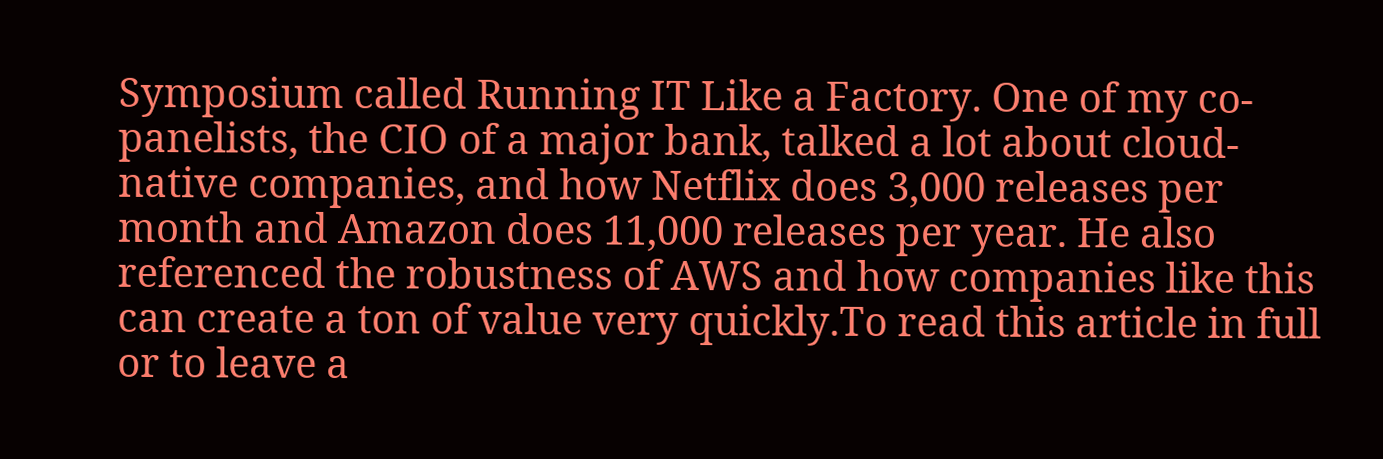Symposium called Running IT Like a Factory. One of my co-panelists, the CIO of a major bank, talked a lot about cloud-native companies, and how Netflix does 3,000 releases per month and Amazon does 11,000 releases per year. He also referenced the robustness of AWS and how companies like this can create a ton of value very quickly.To read this article in full or to leave a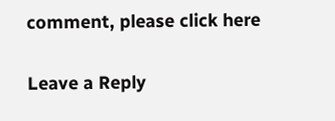comment, please click here

Leave a Reply